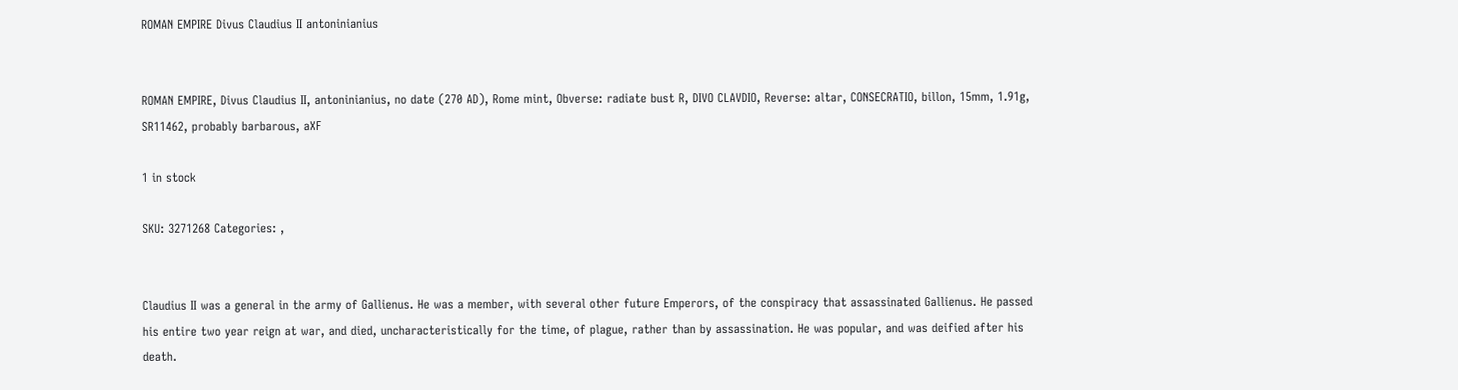ROMAN EMPIRE Divus Claudius II antoninianius


ROMAN EMPIRE, Divus Claudius II, antoninianius, no date (270 AD), Rome mint, Obverse: radiate bust R, DIVO CLAVDIO, Reverse: altar, CONSECRATIO, billon, 15mm, 1.91g, SR11462, probably barbarous, aXF

1 in stock

SKU: 3271268 Categories: ,


Claudius II was a general in the army of Gallienus. He was a member, with several other future Emperors, of the conspiracy that assassinated Gallienus. He passed his entire two year reign at war, and died, uncharacteristically for the time, of plague, rather than by assassination. He was popular, and was deified after his death.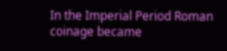In the Imperial Period Roman coinage became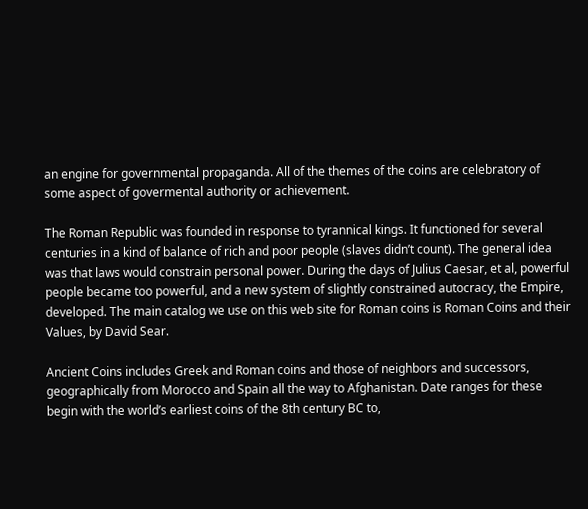an engine for governmental propaganda. All of the themes of the coins are celebratory of some aspect of govermental authority or achievement.

The Roman Republic was founded in response to tyrannical kings. It functioned for several centuries in a kind of balance of rich and poor people (slaves didn’t count). The general idea was that laws would constrain personal power. During the days of Julius Caesar, et al, powerful people became too powerful, and a new system of slightly constrained autocracy, the Empire, developed. The main catalog we use on this web site for Roman coins is Roman Coins and their Values, by David Sear.

Ancient Coins includes Greek and Roman coins and those of neighbors and successors, geographically from Morocco and Spain all the way to Afghanistan. Date ranges for these begin with the world’s earliest coins of the 8th century BC to,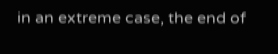in an extreme case, the end of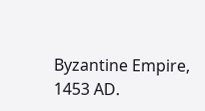Byzantine Empire, 1453 AD.